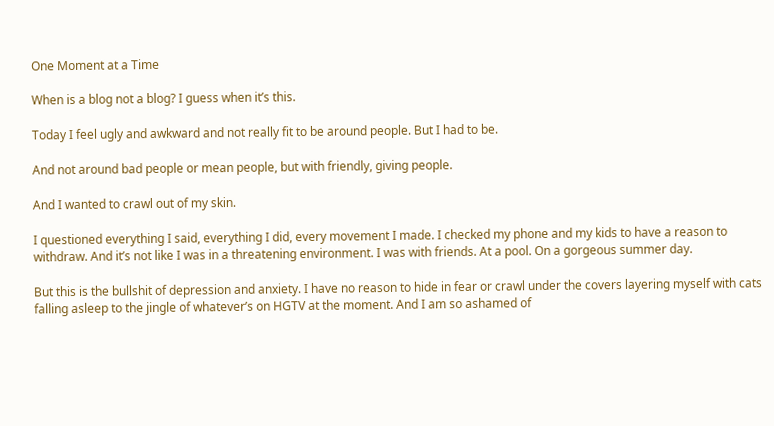One Moment at a Time

When is a blog not a blog? I guess when it’s this.

Today I feel ugly and awkward and not really fit to be around people. But I had to be.

And not around bad people or mean people, but with friendly, giving people.

And I wanted to crawl out of my skin.

I questioned everything I said, everything I did, every movement I made. I checked my phone and my kids to have a reason to withdraw. And it’s not like I was in a threatening environment. I was with friends. At a pool. On a gorgeous summer day.

But this is the bullshit of depression and anxiety. I have no reason to hide in fear or crawl under the covers layering myself with cats falling asleep to the jingle of whatever’s on HGTV at the moment. And I am so ashamed of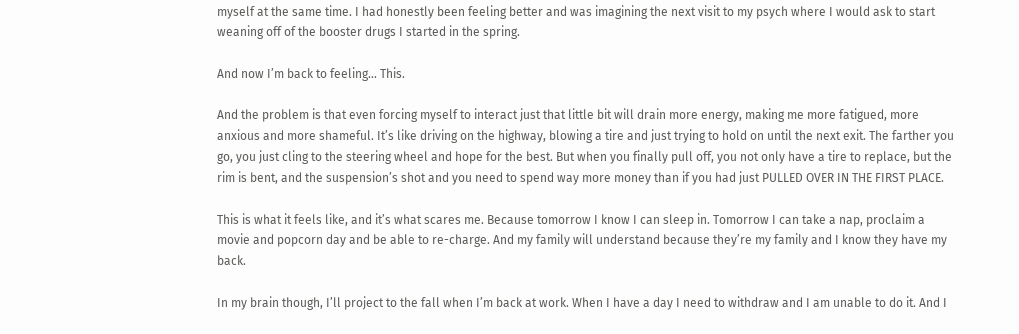myself at the same time. I had honestly been feeling better and was imagining the next visit to my psych where I would ask to start weaning off of the booster drugs I started in the spring.

And now I’m back to feeling… This.

And the problem is that even forcing myself to interact just that little bit will drain more energy, making me more fatigued, more anxious and more shameful. It’s like driving on the highway, blowing a tire and just trying to hold on until the next exit. The farther you go, you just cling to the steering wheel and hope for the best. But when you finally pull off, you not only have a tire to replace, but the rim is bent, and the suspension’s shot and you need to spend way more money than if you had just PULLED OVER IN THE FIRST PLACE.

This is what it feels like, and it’s what scares me. Because tomorrow I know I can sleep in. Tomorrow I can take a nap, proclaim a movie and popcorn day and be able to re-charge. And my family will understand because they’re my family and I know they have my back.

In my brain though, I’ll project to the fall when I’m back at work. When I have a day I need to withdraw and I am unable to do it. And I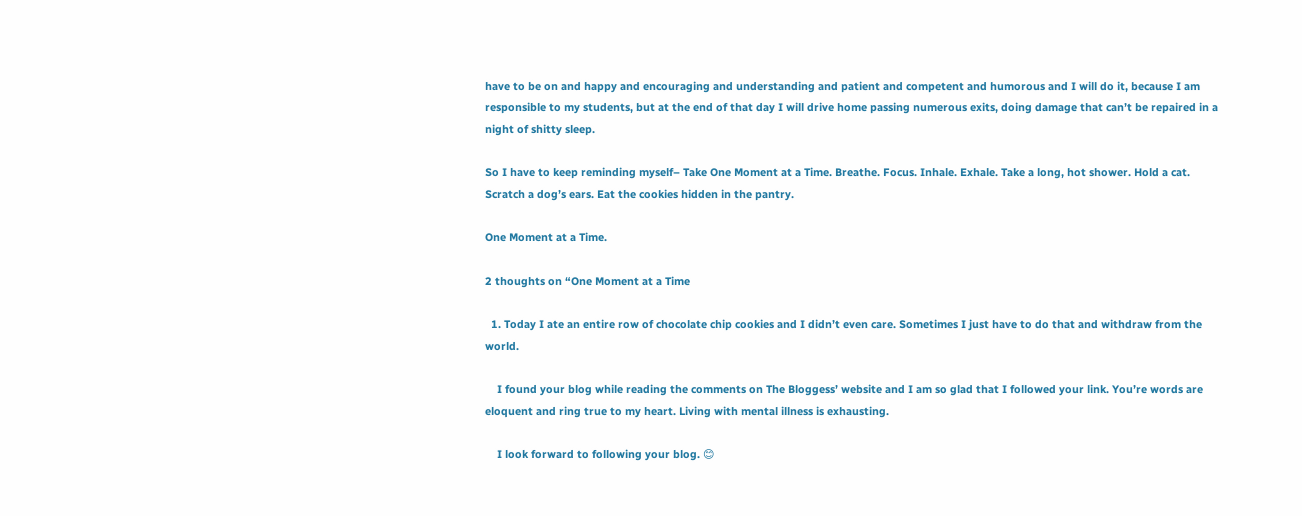have to be on and happy and encouraging and understanding and patient and competent and humorous and I will do it, because I am responsible to my students, but at the end of that day I will drive home passing numerous exits, doing damage that can’t be repaired in a night of shitty sleep.

So I have to keep reminding myself– Take One Moment at a Time. Breathe. Focus. Inhale. Exhale. Take a long, hot shower. Hold a cat. Scratch a dog’s ears. Eat the cookies hidden in the pantry.

One Moment at a Time.

2 thoughts on “One Moment at a Time

  1. Today I ate an entire row of chocolate chip cookies and I didn’t even care. Sometimes I just have to do that and withdraw from the world.

    I found your blog while reading the comments on The Bloggess’ website and I am so glad that I followed your link. You’re words are eloquent and ring true to my heart. Living with mental illness is exhausting.

    I look forward to following your blog. 😊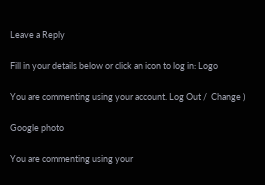Leave a Reply

Fill in your details below or click an icon to log in: Logo

You are commenting using your account. Log Out /  Change )

Google photo

You are commenting using your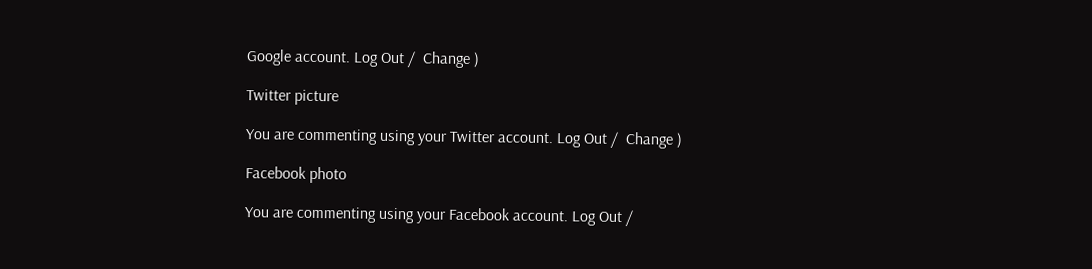Google account. Log Out /  Change )

Twitter picture

You are commenting using your Twitter account. Log Out /  Change )

Facebook photo

You are commenting using your Facebook account. Log Out /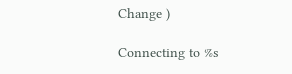Change )

Connecting to %s